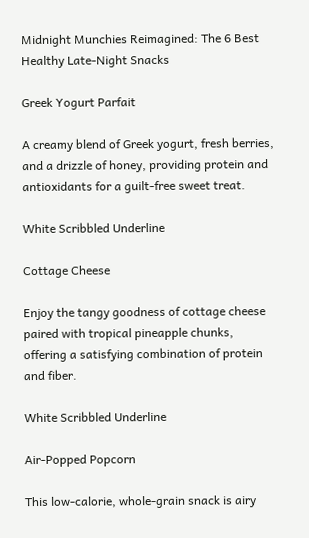Midnight Munchies Reimagined: The 6 Best Healthy Late-Night Snacks

Greek Yogurt Parfait

A creamy blend of Greek yogurt, fresh berries, and a drizzle of honey, providing protein and antioxidants for a guilt-free sweet treat.

White Scribbled Underline

Cottage Cheese

Enjoy the tangy goodness of cottage cheese paired with tropical pineapple chunks, offering a satisfying combination of protein and fiber.

White Scribbled Underline

Air-Popped Popcorn

This low-calorie, whole-grain snack is airy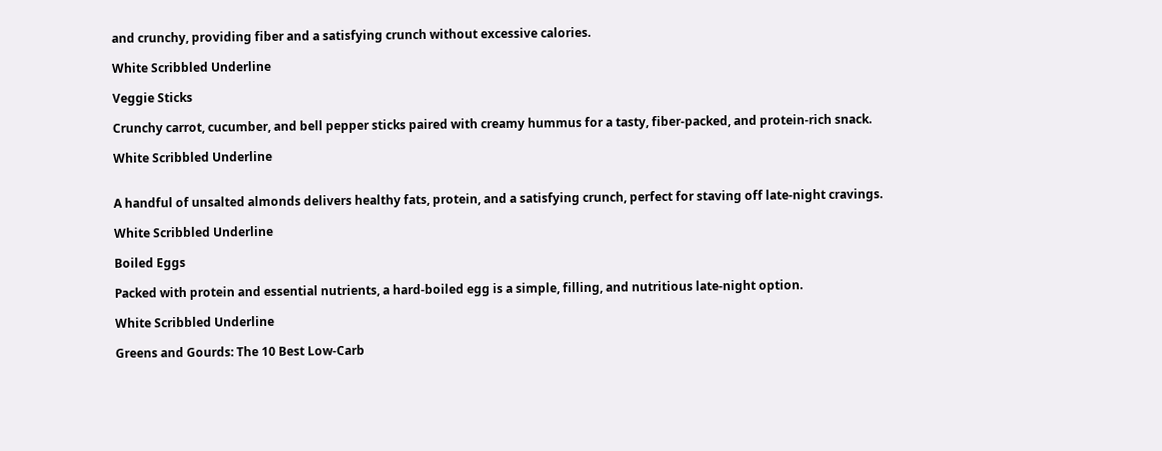and crunchy, providing fiber and a satisfying crunch without excessive calories.

White Scribbled Underline

Veggie Sticks

Crunchy carrot, cucumber, and bell pepper sticks paired with creamy hummus for a tasty, fiber-packed, and protein-rich snack.

White Scribbled Underline


A handful of unsalted almonds delivers healthy fats, protein, and a satisfying crunch, perfect for staving off late-night cravings.

White Scribbled Underline

Boiled Eggs

Packed with protein and essential nutrients, a hard-boiled egg is a simple, filling, and nutritious late-night option.

White Scribbled Underline

Greens and Gourds: The 10 Best Low-Carb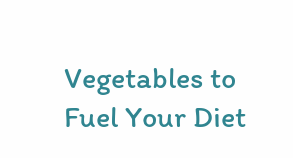Vegetables to Fuel Your Diet